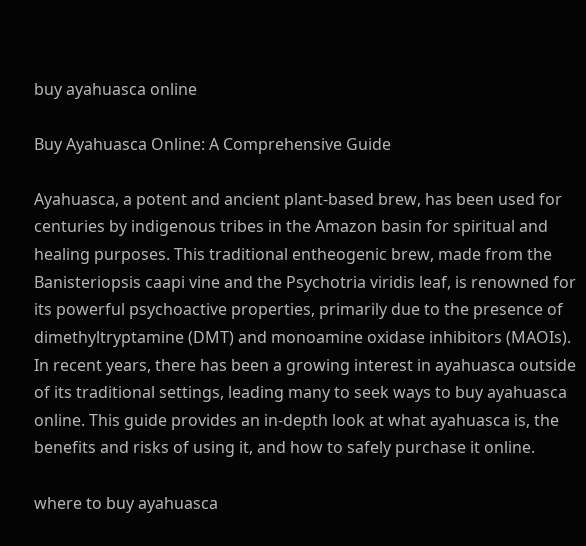buy ayahuasca online

Buy Ayahuasca Online: A Comprehensive Guide

Ayahuasca, a potent and ancient plant-based brew, has been used for centuries by indigenous tribes in the Amazon basin for spiritual and healing purposes. This traditional entheogenic brew, made from the Banisteriopsis caapi vine and the Psychotria viridis leaf, is renowned for its powerful psychoactive properties, primarily due to the presence of dimethyltryptamine (DMT) and monoamine oxidase inhibitors (MAOIs). In recent years, there has been a growing interest in ayahuasca outside of its traditional settings, leading many to seek ways to buy ayahuasca online. This guide provides an in-depth look at what ayahuasca is, the benefits and risks of using it, and how to safely purchase it online.

where to buy ayahuasca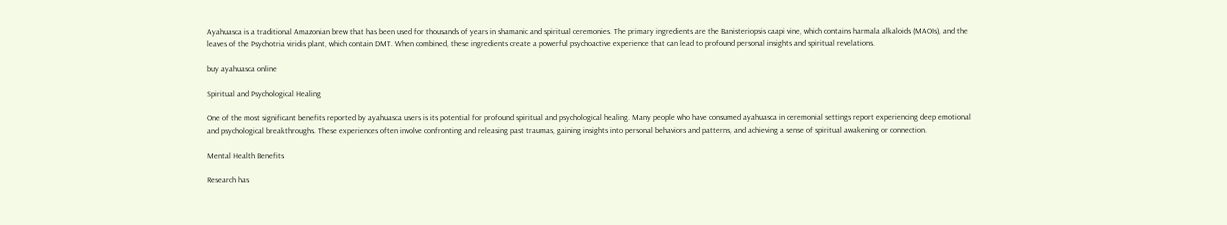Ayahuasca is a traditional Amazonian brew that has been used for thousands of years in shamanic and spiritual ceremonies. The primary ingredients are the Banisteriopsis caapi vine, which contains harmala alkaloids (MAOIs), and the leaves of the Psychotria viridis plant, which contain DMT. When combined, these ingredients create a powerful psychoactive experience that can lead to profound personal insights and spiritual revelations.

buy ayahuasca online

Spiritual and Psychological Healing

One of the most significant benefits reported by ayahuasca users is its potential for profound spiritual and psychological healing. Many people who have consumed ayahuasca in ceremonial settings report experiencing deep emotional and psychological breakthroughs. These experiences often involve confronting and releasing past traumas, gaining insights into personal behaviors and patterns, and achieving a sense of spiritual awakening or connection.

Mental Health Benefits

Research has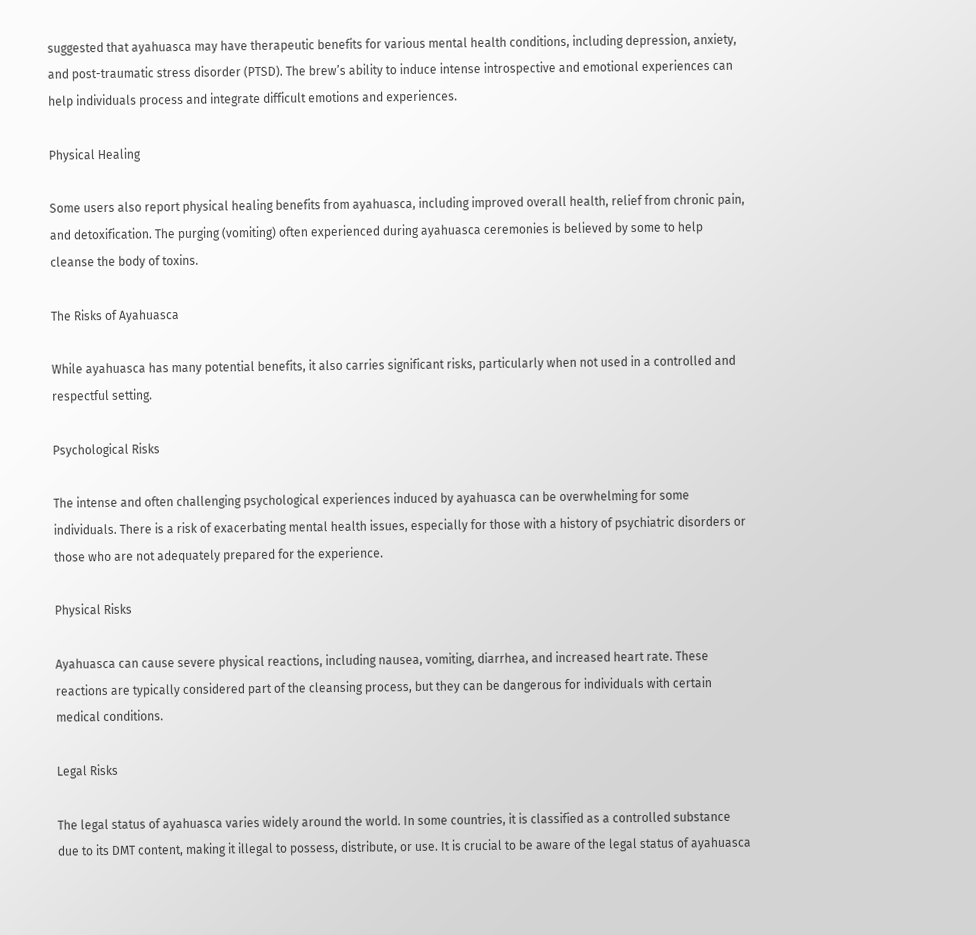suggested that ayahuasca may have therapeutic benefits for various mental health conditions, including depression, anxiety, and post-traumatic stress disorder (PTSD). The brew’s ability to induce intense introspective and emotional experiences can help individuals process and integrate difficult emotions and experiences.

Physical Healing

Some users also report physical healing benefits from ayahuasca, including improved overall health, relief from chronic pain, and detoxification. The purging (vomiting) often experienced during ayahuasca ceremonies is believed by some to help cleanse the body of toxins.

The Risks of Ayahuasca

While ayahuasca has many potential benefits, it also carries significant risks, particularly when not used in a controlled and respectful setting.

Psychological Risks

The intense and often challenging psychological experiences induced by ayahuasca can be overwhelming for some individuals. There is a risk of exacerbating mental health issues, especially for those with a history of psychiatric disorders or those who are not adequately prepared for the experience.

Physical Risks

Ayahuasca can cause severe physical reactions, including nausea, vomiting, diarrhea, and increased heart rate. These reactions are typically considered part of the cleansing process, but they can be dangerous for individuals with certain medical conditions.

Legal Risks

The legal status of ayahuasca varies widely around the world. In some countries, it is classified as a controlled substance due to its DMT content, making it illegal to possess, distribute, or use. It is crucial to be aware of the legal status of ayahuasca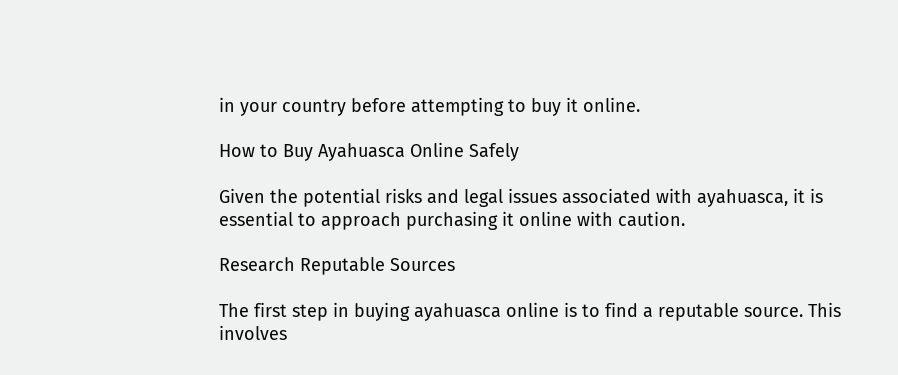in your country before attempting to buy it online.

How to Buy Ayahuasca Online Safely

Given the potential risks and legal issues associated with ayahuasca, it is essential to approach purchasing it online with caution.

Research Reputable Sources

The first step in buying ayahuasca online is to find a reputable source. This involves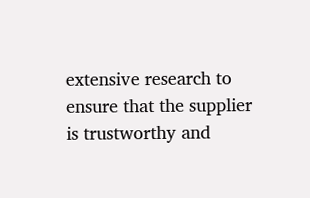extensive research to ensure that the supplier is trustworthy and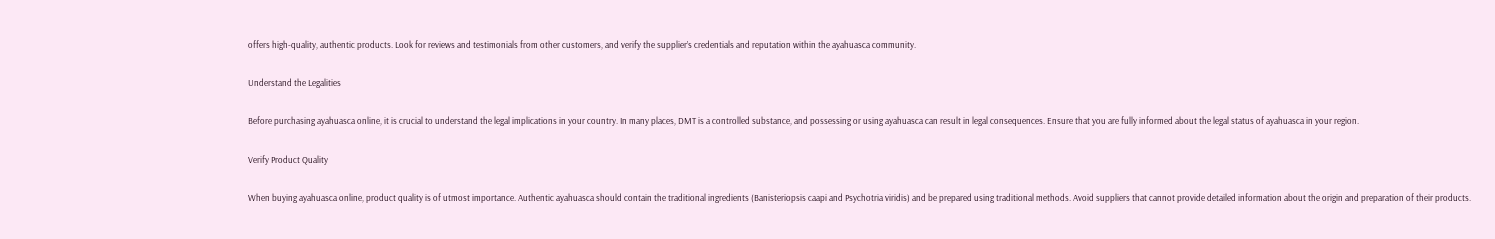offers high-quality, authentic products. Look for reviews and testimonials from other customers, and verify the supplier’s credentials and reputation within the ayahuasca community.

Understand the Legalities

Before purchasing ayahuasca online, it is crucial to understand the legal implications in your country. In many places, DMT is a controlled substance, and possessing or using ayahuasca can result in legal consequences. Ensure that you are fully informed about the legal status of ayahuasca in your region.

Verify Product Quality

When buying ayahuasca online, product quality is of utmost importance. Authentic ayahuasca should contain the traditional ingredients (Banisteriopsis caapi and Psychotria viridis) and be prepared using traditional methods. Avoid suppliers that cannot provide detailed information about the origin and preparation of their products.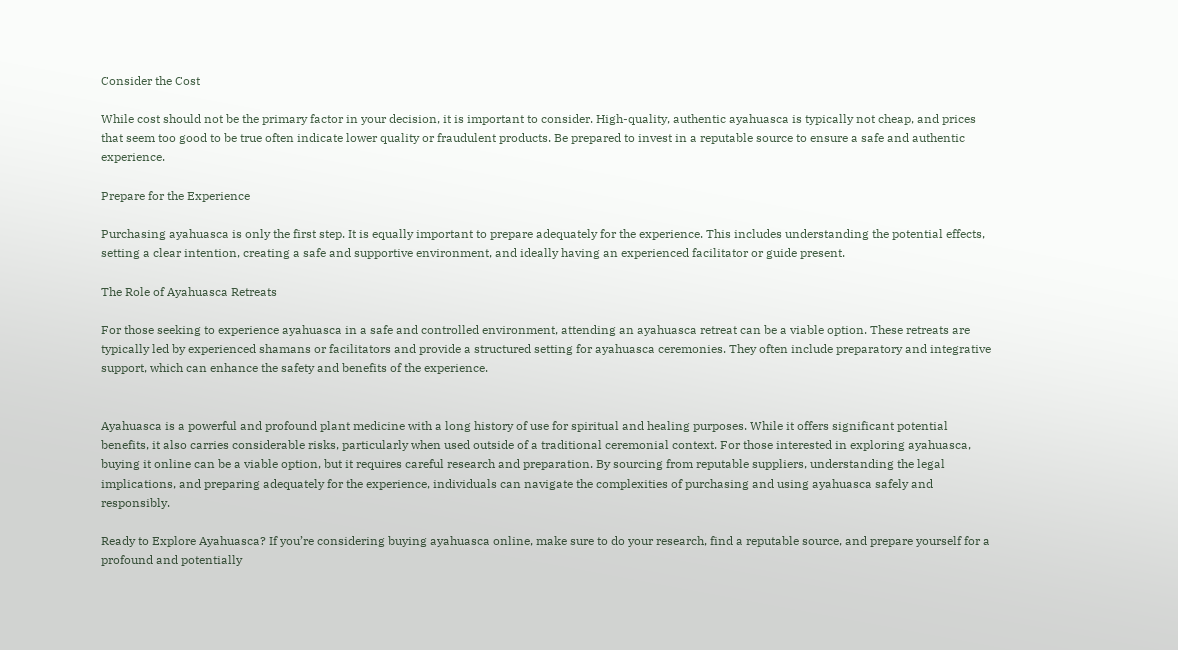Consider the Cost

While cost should not be the primary factor in your decision, it is important to consider. High-quality, authentic ayahuasca is typically not cheap, and prices that seem too good to be true often indicate lower quality or fraudulent products. Be prepared to invest in a reputable source to ensure a safe and authentic experience.

Prepare for the Experience

Purchasing ayahuasca is only the first step. It is equally important to prepare adequately for the experience. This includes understanding the potential effects, setting a clear intention, creating a safe and supportive environment, and ideally having an experienced facilitator or guide present.

The Role of Ayahuasca Retreats

For those seeking to experience ayahuasca in a safe and controlled environment, attending an ayahuasca retreat can be a viable option. These retreats are typically led by experienced shamans or facilitators and provide a structured setting for ayahuasca ceremonies. They often include preparatory and integrative support, which can enhance the safety and benefits of the experience.


Ayahuasca is a powerful and profound plant medicine with a long history of use for spiritual and healing purposes. While it offers significant potential benefits, it also carries considerable risks, particularly when used outside of a traditional ceremonial context. For those interested in exploring ayahuasca, buying it online can be a viable option, but it requires careful research and preparation. By sourcing from reputable suppliers, understanding the legal implications, and preparing adequately for the experience, individuals can navigate the complexities of purchasing and using ayahuasca safely and responsibly.

Ready to Explore Ayahuasca? If you’re considering buying ayahuasca online, make sure to do your research, find a reputable source, and prepare yourself for a profound and potentially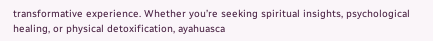transformative experience. Whether you’re seeking spiritual insights, psychological healing, or physical detoxification, ayahuasca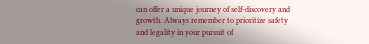can offer a unique journey of self-discovery and growth. Always remember to prioritize safety and legality in your pursuit of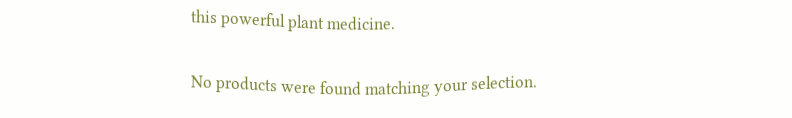this powerful plant medicine.

No products were found matching your selection.